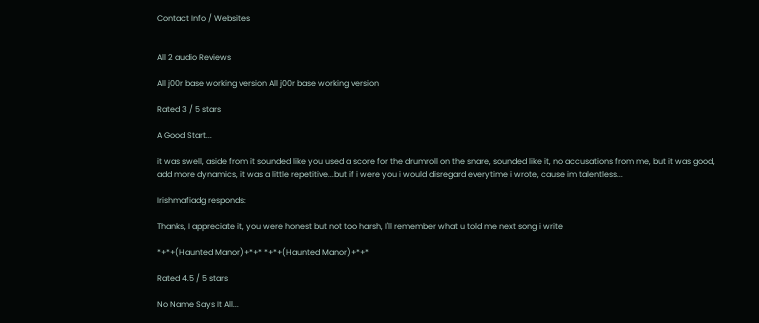Contact Info / Websites


All 2 audio Reviews

All j00r base working version All j00r base working version

Rated 3 / 5 stars

A Good Start...

it was swell, aside from it sounded like you used a score for the drumroll on the snare, sounded like it, no accusations from me, but it was good, add more dynamics, it was a little repetitive...but if i were you i would disregard everytime i wrote, cause im talentless...

Irishmafiadg responds:

Thanks, I appreciate it, you were honest but not too harsh, I'll remember what u told me next song i write

*+*+(Haunted Manor)+*+* *+*+(Haunted Manor)+*+*

Rated 4.5 / 5 stars

No Name Says It All...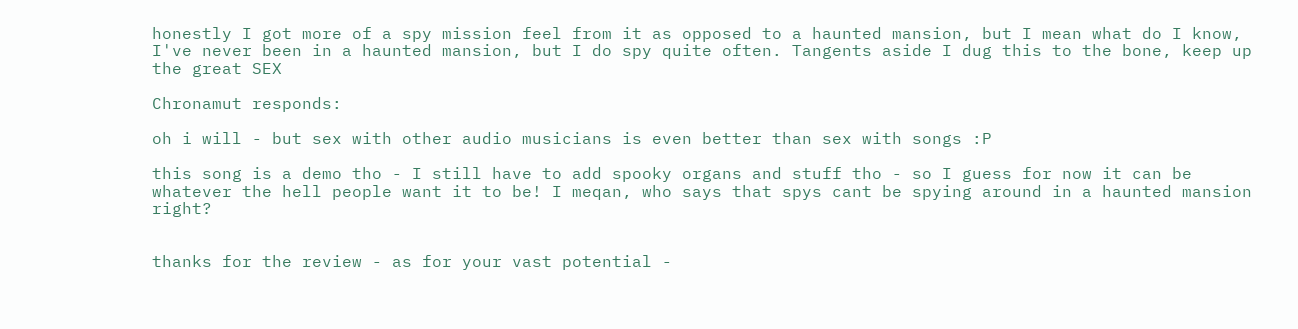honestly I got more of a spy mission feel from it as opposed to a haunted mansion, but I mean what do I know, I've never been in a haunted mansion, but I do spy quite often. Tangents aside I dug this to the bone, keep up the great SEX

Chronamut responds:

oh i will - but sex with other audio musicians is even better than sex with songs :P

this song is a demo tho - I still have to add spooky organs and stuff tho - so I guess for now it can be whatever the hell people want it to be! I meqan, who says that spys cant be spying around in a haunted mansion right?


thanks for the review - as for your vast potential -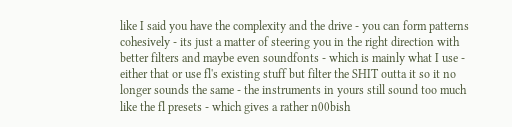like I said you have the complexity and the drive - you can form patterns cohesively - its just a matter of steering you in the right direction with better filters and maybe even soundfonts - which is mainly what I use - either that or use fl's existing stuff but filter the SHIT outta it so it no longer sounds the same - the instruments in yours still sound too much like the fl presets - which gives a rather n00bish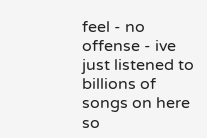feel - no offense - ive just listened to billions of songs on here so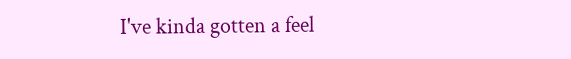I've kinda gotten a feel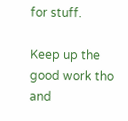for stuff.

Keep up the good work tho and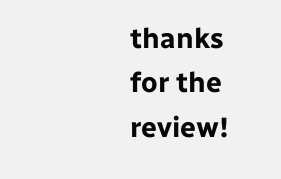thanks for the review!